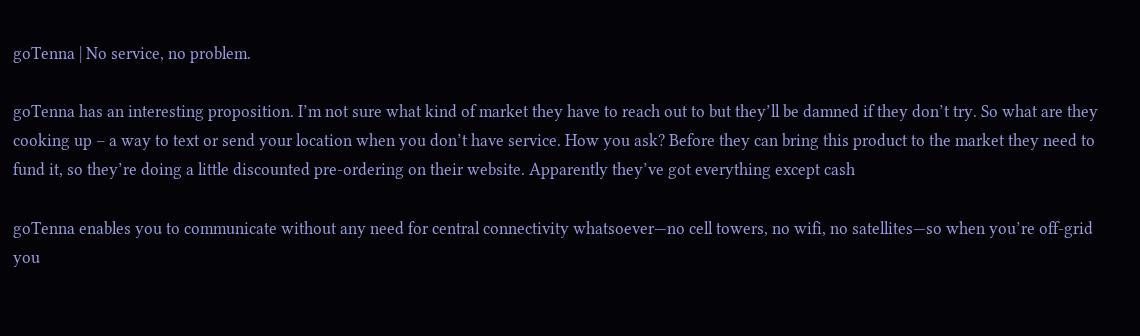goTenna | No service, no problem.

goTenna has an interesting proposition. I’m not sure what kind of market they have to reach out to but they’ll be damned if they don’t try. So what are they cooking up – a way to text or send your location when you don’t have service. How you ask? Before they can bring this product to the market they need to fund it, so they’re doing a little discounted pre-ordering on their website. Apparently they’ve got everything except cash

goTenna enables you to communicate without any need for central connectivity whatsoever—no cell towers, no wifi, no satellites—so when you’re off-grid you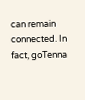can remain connected. In fact, goTenna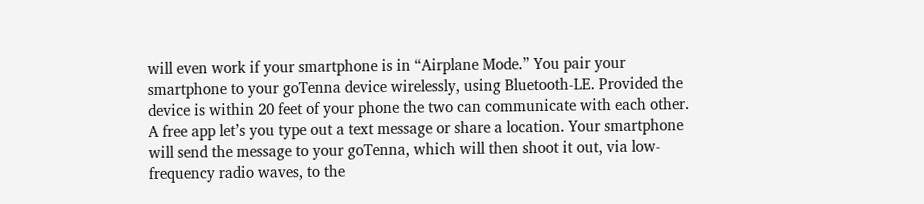will even work if your smartphone is in “Airplane Mode.” You pair your smartphone to your goTenna device wirelessly, using Bluetooth-LE. Provided the device is within 20 feet of your phone the two can communicate with each other. A free app let’s you type out a text message or share a location. Your smartphone will send the message to your goTenna, which will then shoot it out, via low-frequency radio waves, to the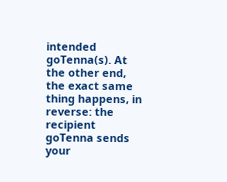intended goTenna(s). At the other end, the exact same thing happens, in reverse: the recipient goTenna sends your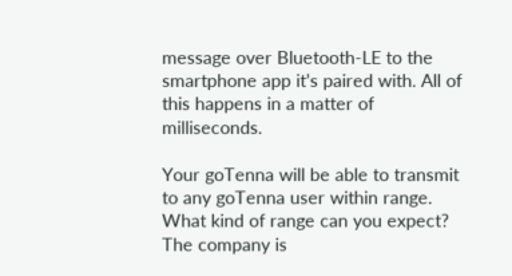message over Bluetooth-LE to the smartphone app it’s paired with. All of this happens in a matter of milliseconds.

Your goTenna will be able to transmit to any goTenna user within range. What kind of range can you expect? The company is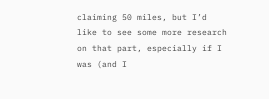claiming 50 miles, but I’d like to see some more research on that part, especially if I was (and I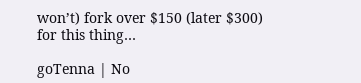won’t) fork over $150 (later $300) for this thing…

goTenna | No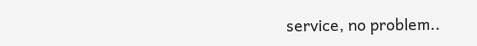service, no problem..